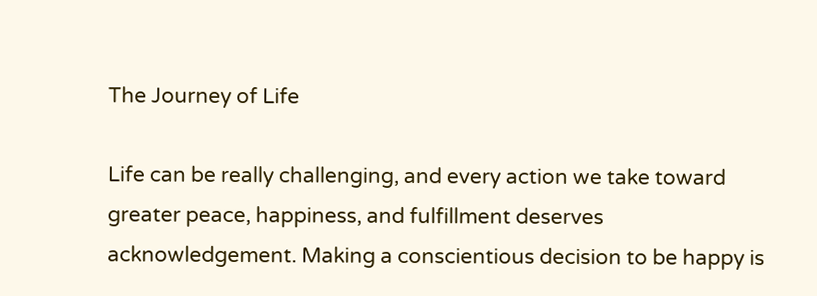The Journey of Life

Life can be really challenging, and every action we take toward greater peace, happiness, and fulfillment deserves acknowledgement. Making a conscientious decision to be happy is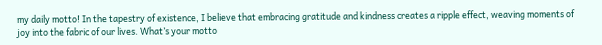my daily motto! In the tapestry of existence, I believe that embracing gratitude and kindness creates a ripple effect, weaving moments of joy into the fabric of our lives. What’s your motto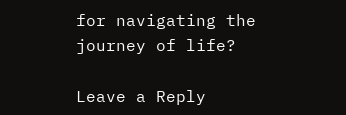for navigating the journey of life?

Leave a Reply